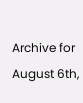Archive for August 6th,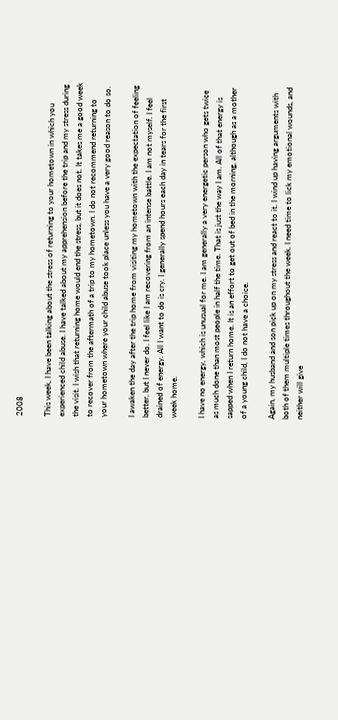2008

This week, I have been talking about the stress of returning to your hometown in which you experienced child abuse. I have talked about my apprehension before the trip and my stress during the visit. I wish that returning home would end the stress, but it does not. It takes me a good week to recover from the aftermath of a trip to my hometown. I do not recommend returning to your hometown where your child abuse took place unless you have a very good reason to do so.

I awaken the day after the trip home from visiting my hometown with the expectation of feeling better, but I never do. I feel like I am recovering from an intense battle. I am not myself. I feel drained of energy. All I want to do is cry. I generally spend hours each day in tears for the first week home.

I have no energy, which is unusual for me. I am generally a very energetic person who gets twice as much done than most people in half the time. That is just the way I am. All of that energy is sapped when I return home. It is an effort to get out of bed in the morning, although as a mother of a young child, I do not have a choice.

Again, my husband and son pick up on my stress and react to it. I wind up having arguments with both of them multiple times throughout the week. I need time to lick my emotional wounds, and neither will give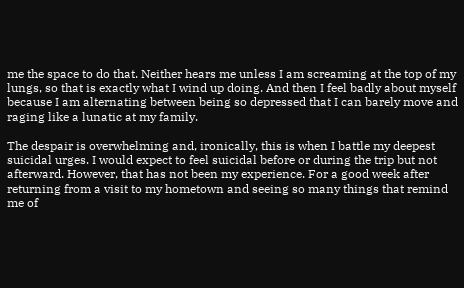me the space to do that. Neither hears me unless I am screaming at the top of my lungs, so that is exactly what I wind up doing. And then I feel badly about myself because I am alternating between being so depressed that I can barely move and raging like a lunatic at my family.

The despair is overwhelming and, ironically, this is when I battle my deepest suicidal urges. I would expect to feel suicidal before or during the trip but not afterward. However, that has not been my experience. For a good week after returning from a visit to my hometown and seeing so many things that remind me of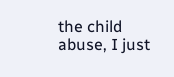the child abuse, I just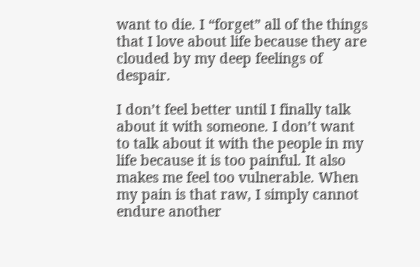want to die. I “forget” all of the things that I love about life because they are clouded by my deep feelings of despair.

I don’t feel better until I finally talk about it with someone. I don’t want to talk about it with the people in my life because it is too painful. It also makes me feel too vulnerable. When my pain is that raw, I simply cannot endure another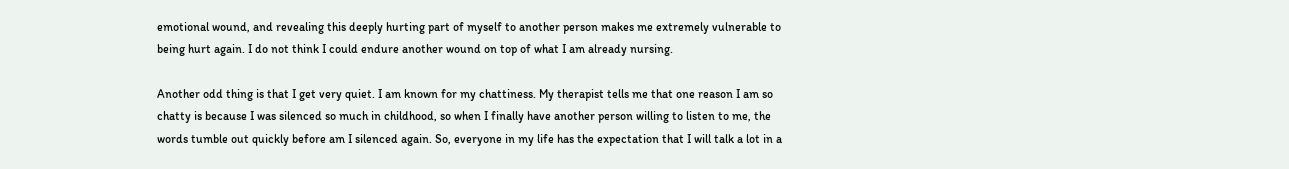emotional wound, and revealing this deeply hurting part of myself to another person makes me extremely vulnerable to being hurt again. I do not think I could endure another wound on top of what I am already nursing.

Another odd thing is that I get very quiet. I am known for my chattiness. My therapist tells me that one reason I am so chatty is because I was silenced so much in childhood, so when I finally have another person willing to listen to me, the words tumble out quickly before am I silenced again. So, everyone in my life has the expectation that I will talk a lot in a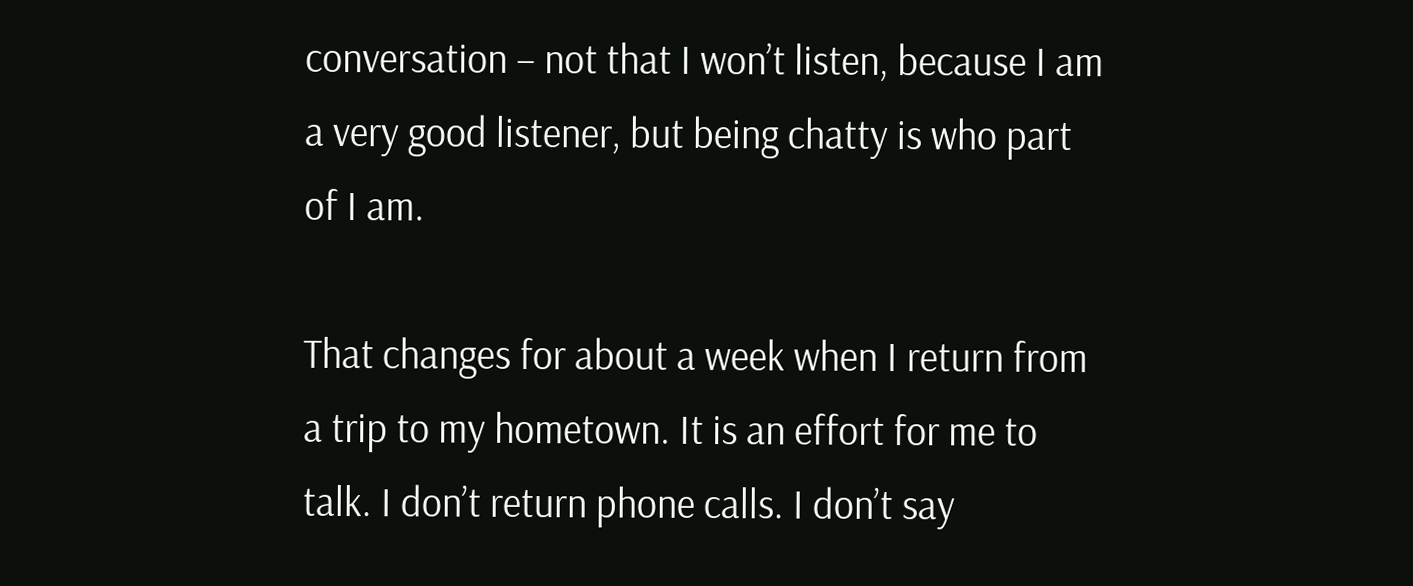conversation – not that I won’t listen, because I am a very good listener, but being chatty is who part of I am.

That changes for about a week when I return from a trip to my hometown. It is an effort for me to talk. I don’t return phone calls. I don’t say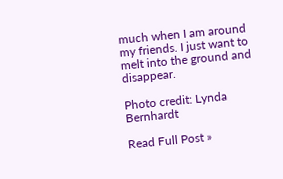much when I am around my friends. I just want to melt into the ground and disappear.

Photo credit: Lynda Bernhardt

Read Full Post »